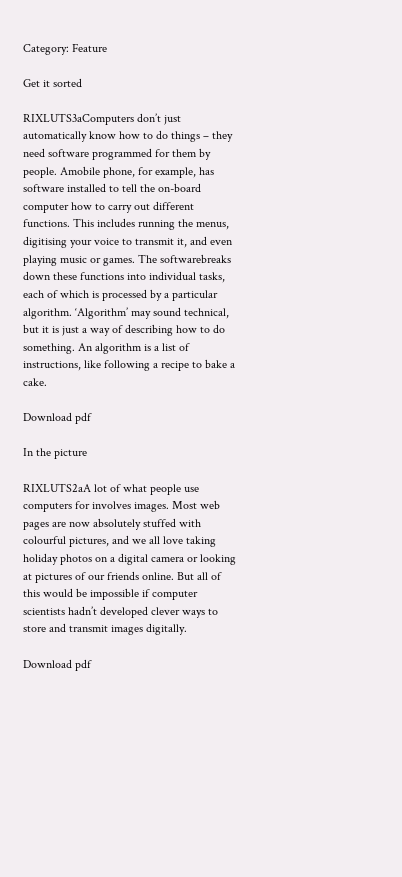Category: Feature

Get it sorted

RIXLUTS3aComputers don’t just automatically know how to do things – they need software programmed for them by people. Amobile phone, for example, has software installed to tell the on-board computer how to carry out different functions. This includes running the menus, digitising your voice to transmit it, and even playing music or games. The softwarebreaks down these functions into individual tasks, each of which is processed by a particular algorithm. ‘Algorithm’ may sound technical, but it is just a way of describing how to do something. An algorithm is a list of instructions, like following a recipe to bake a cake.

Download pdf

In the picture

RIXLUTS2aA lot of what people use computers for involves images. Most web pages are now absolutely stuffed with colourful pictures, and we all love taking holiday photos on a digital camera or looking at pictures of our friends online. But all of this would be impossible if computer scientists hadn’t developed clever ways to store and transmit images digitally.

Download pdf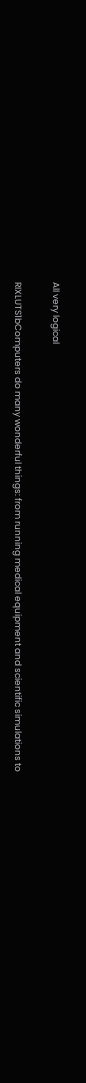All very logical

RIXLUTS1bComputers do many wonderful things: from running medical equipment and scientific simulations to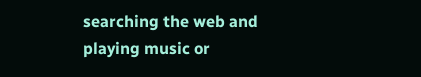searching the web and playing music or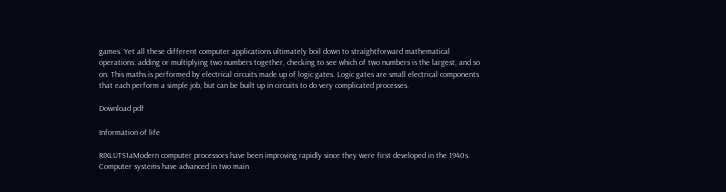games. Yet all these different computer applications ultimately boil down to straightforward mathematical operations: adding or multiplying two numbers together, checking to see which of two numbers is the largest, and so on. This maths is performed by electrical circuits made up of logic gates. Logic gates are small electrical components that each perform a simple job, but can be built up in circuits to do very complicated processes.

Download pdf

Information of life

RIXLUTS1aModern computer processors have been improving rapidly since they were first developed in the 1940s. Computer systems have advanced in two main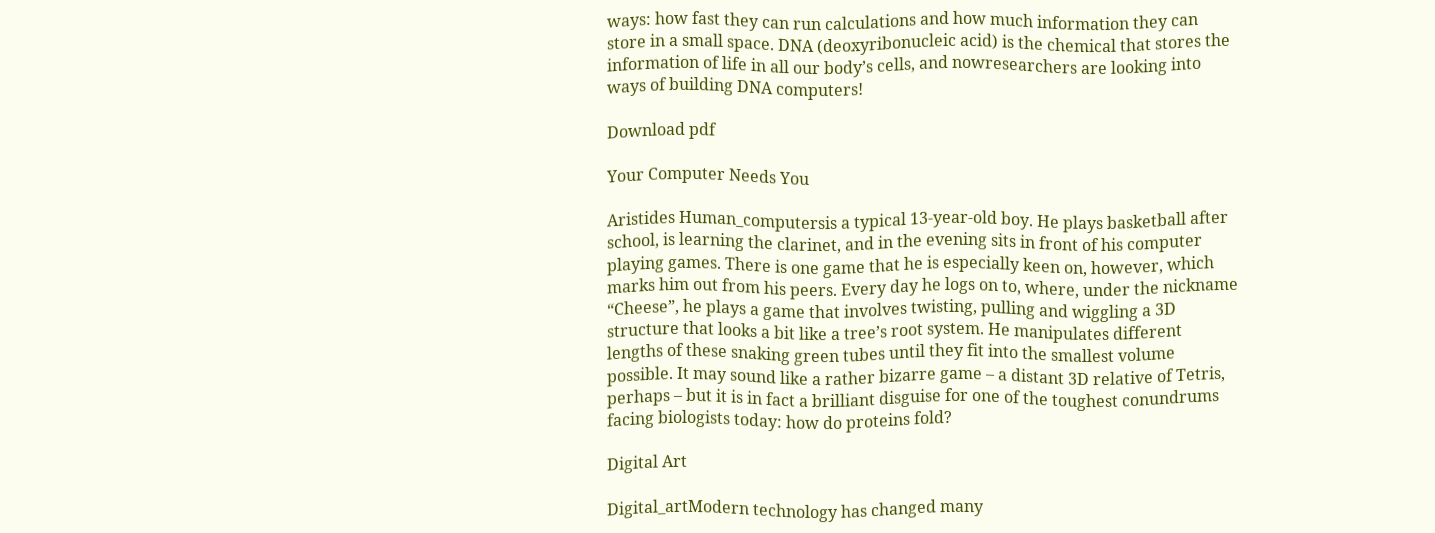ways: how fast they can run calculations and how much information they can store in a small space. DNA (deoxyribonucleic acid) is the chemical that stores the information of life in all our body’s cells, and nowresearchers are looking into ways of building DNA computers!

Download pdf

Your Computer Needs You

Aristides Human_computersis a typical 13-year-old boy. He plays basketball after school, is learning the clarinet, and in the evening sits in front of his computer playing games. There is one game that he is especially keen on, however, which marks him out from his peers. Every day he logs on to, where, under the nickname “Cheese”, he plays a game that involves twisting, pulling and wiggling a 3D structure that looks a bit like a tree’s root system. He manipulates different lengths of these snaking green tubes until they fit into the smallest volume possible. It may sound like a rather bizarre game – a distant 3D relative of Tetris, perhaps – but it is in fact a brilliant disguise for one of the toughest conundrums facing biologists today: how do proteins fold?

Digital Art

Digital_artModern technology has changed many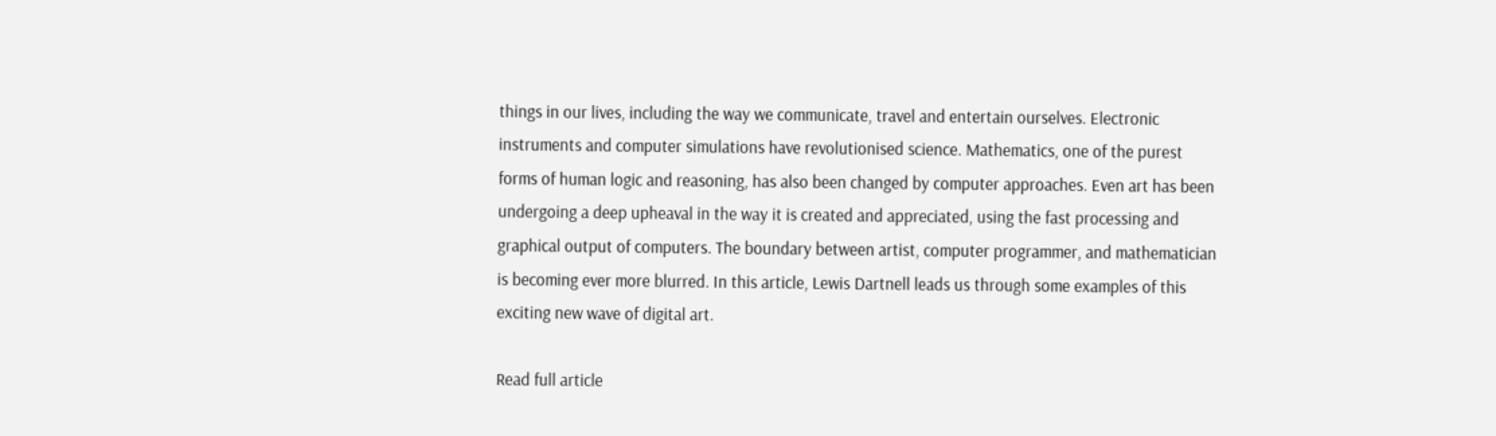things in our lives, including the way we communicate, travel and entertain ourselves. Electronic instruments and computer simulations have revolutionised science. Mathematics, one of the purest forms of human logic and reasoning, has also been changed by computer approaches. Even art has been undergoing a deep upheaval in the way it is created and appreciated, using the fast processing and graphical output of computers. The boundary between artist, computer programmer, and mathematician is becoming ever more blurred. In this article, Lewis Dartnell leads us through some examples of this exciting new wave of digital art.

Read full article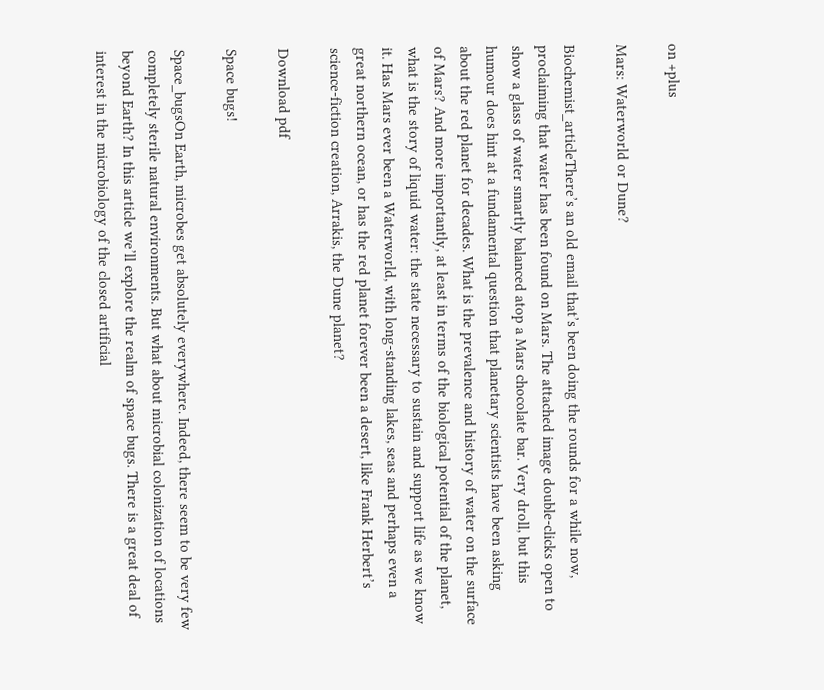on +plus

Mars: Waterworld or Dune?

Biochemist_articleThere’s an old email that’s been doing the rounds for a while now, proclaiming that water has been found on Mars. The attached image double‑clicks open to show a glass of water smartly balanced atop a Mars chocolate bar. Very droll, but this humour does hint at a fundamental question that planetary scientists have been asking about the red planet for decades. What is the prevalence and history of water on the surface of Mars? And more importantly, at least in terms of the biological potential of the planet, what is the story of liquid water: the state necessary to sustain and support life as we know it. Has Mars ever been a Waterworld, with long‑standing lakes, seas and perhaps even a great northern ocean, or has the red planet forever been a desert, like Frank Herbert’s science‑fiction creation, Arrakis, the Dune planet?

Download pdf

Space bugs!

Space_bugsOn Earth, microbes get absolutely everywhere. Indeed, there seem to be very few completely sterile natural environments. But what about microbial colonization of locations beyond Earth? In this article we’ll explore the realm of space bugs. There is a great deal of interest in the microbiology of the closed artificial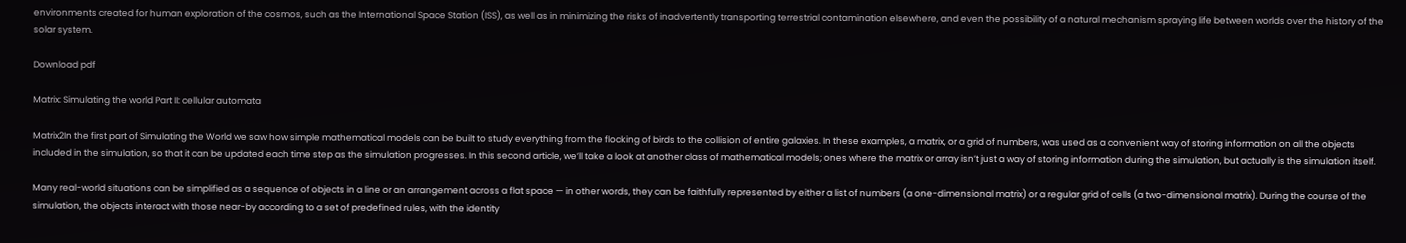environments created for human exploration of the cosmos, such as the International Space Station (ISS), as well as in minimizing the risks of inadvertently transporting terrestrial contamination elsewhere, and even the possibility of a natural mechanism spraying life between worlds over the history of the solar system.

Download pdf

Matrix: Simulating the world Part II: cellular automata

Matrix2In the first part of Simulating the World we saw how simple mathematical models can be built to study everything from the flocking of birds to the collision of entire galaxies. In these examples, a matrix, or a grid of numbers, was used as a convenient way of storing information on all the objects included in the simulation, so that it can be updated each time step as the simulation progresses. In this second article, we’ll take a look at another class of mathematical models; ones where the matrix or array isn’t just a way of storing information during the simulation, but actually is the simulation itself.

Many real-world situations can be simplified as a sequence of objects in a line or an arrangement across a flat space — in other words, they can be faithfully represented by either a list of numbers (a one-dimensional matrix) or a regular grid of cells (a two-dimensional matrix). During the course of the simulation, the objects interact with those near-by according to a set of predefined rules, with the identity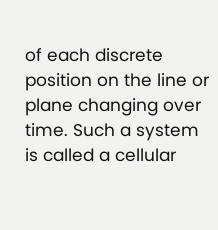of each discrete position on the line or plane changing over time. Such a system is called a cellular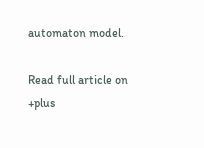automaton model.

Read full article on +plus